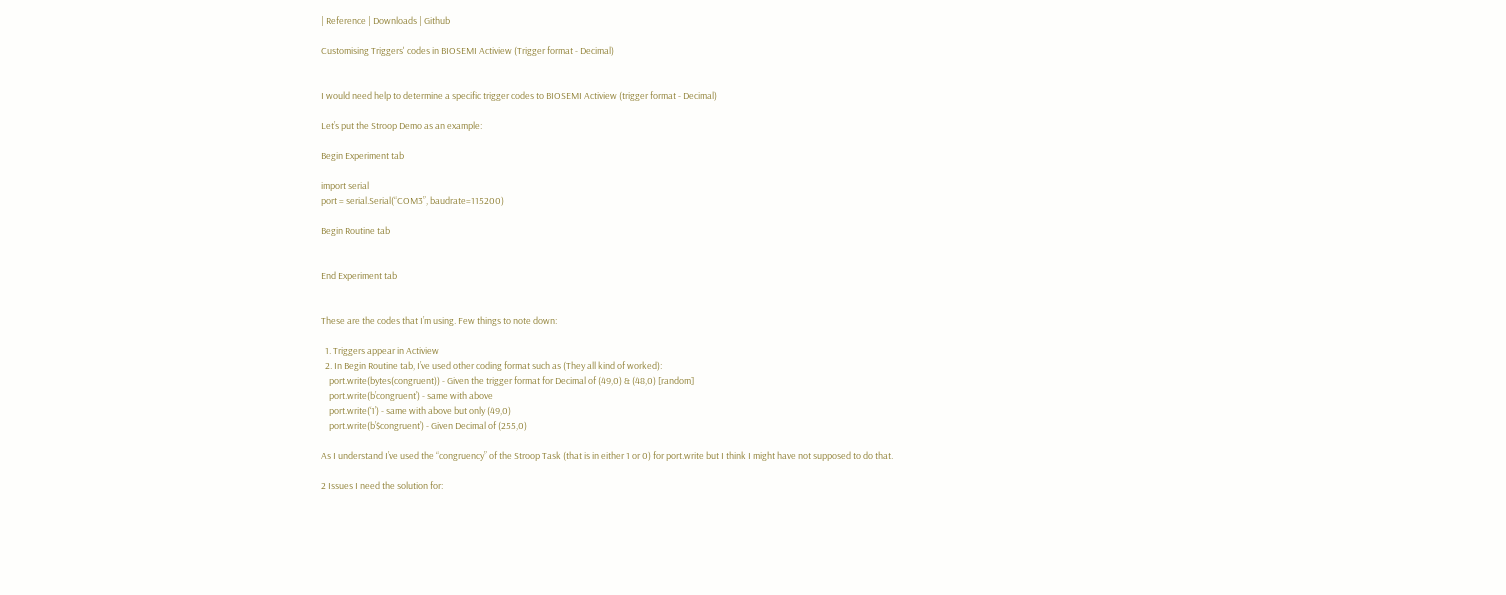| Reference | Downloads | Github

Customising Triggers' codes in BIOSEMI Actiview (Trigger format - Decimal)


I would need help to determine a specific trigger codes to BIOSEMI Actiview (trigger format - Decimal)

Let’s put the Stroop Demo as an example:

Begin Experiment tab

import serial
port = serial.Serial(“COM3”, baudrate=115200)

Begin Routine tab


End Experiment tab


These are the codes that I’m using. Few things to note down:

  1. Triggers appear in Actiview
  2. In Begin Routine tab, I’ve used other coding format such as (They all kind of worked):
    port.write(bytes(congruent)) - Given the trigger format for Decimal of (49,0) & (48,0) [random]
    port.write(b’congruent’) - same with above
    port.write(‘1’) - same with above but only (49,0)
    port.write(b’$congruent’) - Given Decimal of (255,0)

As I understand I’ve used the “congruency” of the Stroop Task (that is in either 1 or 0) for port.write but I think I might have not supposed to do that.

2 Issues I need the solution for: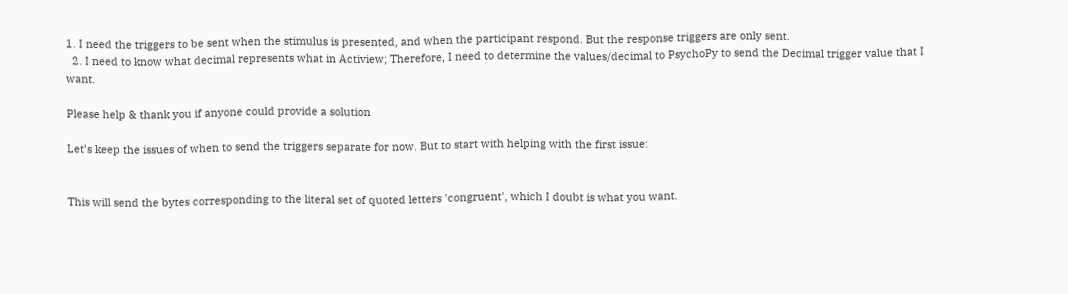1. I need the triggers to be sent when the stimulus is presented, and when the participant respond. But the response triggers are only sent.
  2. I need to know what decimal represents what in Actiview; Therefore, I need to determine the values/decimal to PsychoPy to send the Decimal trigger value that I want.

Please help & thank you if anyone could provide a solution

Let’s keep the issues of when to send the triggers separate for now. But to start with helping with the first issue:


This will send the bytes corresponding to the literal set of quoted letters 'congruent', which I doubt is what you want.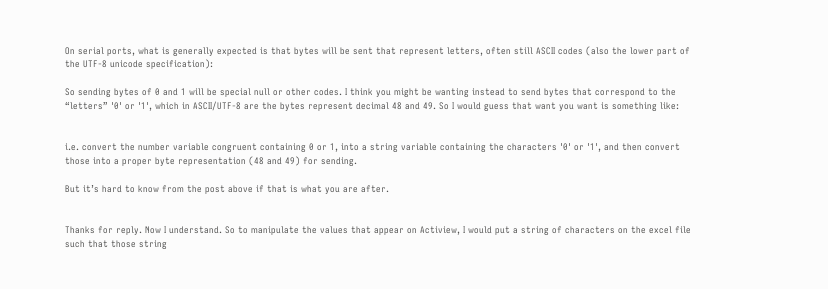On serial ports, what is generally expected is that bytes will be sent that represent letters, often still ASCII codes (also the lower part of the UTF-8 unicode specification):

So sending bytes of 0 and 1 will be special null or other codes. I think you might be wanting instead to send bytes that correspond to the “letters” '0' or '1', which in ASCII/UTF-8 are the bytes represent decimal 48 and 49. So I would guess that want you want is something like:


i.e. convert the number variable congruent containing 0 or 1, into a string variable containing the characters '0' or '1', and then convert those into a proper byte representation (48 and 49) for sending.

But it’s hard to know from the post above if that is what you are after.


Thanks for reply. Now I understand. So to manipulate the values that appear on Actiview, I would put a string of characters on the excel file such that those string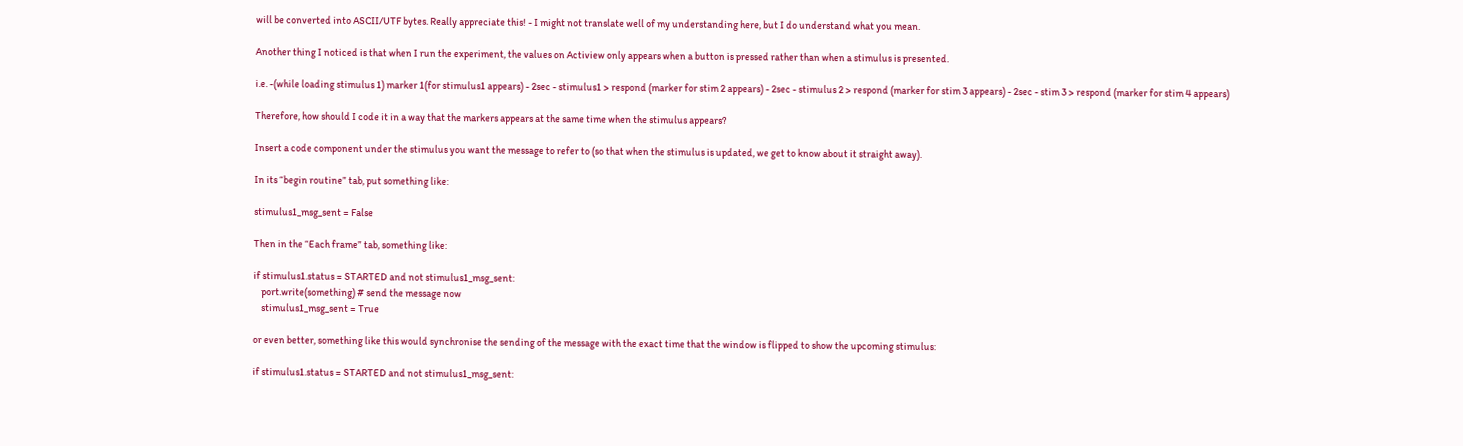will be converted into ASCII/UTF bytes. Really appreciate this! - I might not translate well of my understanding here, but I do understand what you mean.

Another thing I noticed is that when I run the experiment, the values on Actiview only appears when a button is pressed rather than when a stimulus is presented.

i.e. -(while loading stimulus 1) marker 1(for stimulus1 appears) - 2sec - stimulus1 > respond (marker for stim 2 appears) - 2sec - stimulus 2 > respond (marker for stim 3 appears) - 2sec - stim 3 > respond (marker for stim 4 appears)

Therefore, how should I code it in a way that the markers appears at the same time when the stimulus appears?

Insert a code component under the stimulus you want the message to refer to (so that when the stimulus is updated, we get to know about it straight away).

In its “begin routine” tab, put something like:

stimulus1_msg_sent = False

Then in the “Each frame” tab, something like:

if stimulus1.status = STARTED and not stimulus1_msg_sent:
    port.write(something) # send the message now
    stimulus1_msg_sent = True

or even better, something like this would synchronise the sending of the message with the exact time that the window is flipped to show the upcoming stimulus:

if stimulus1.status = STARTED and not stimulus1_msg_sent: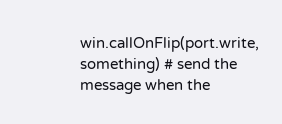win.callOnFlip(port.write, something) # send the message when the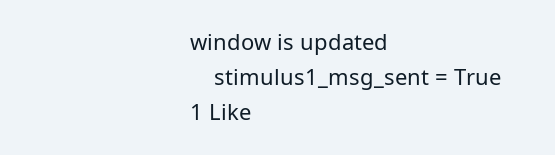window is updated
    stimulus1_msg_sent = True
1 Like